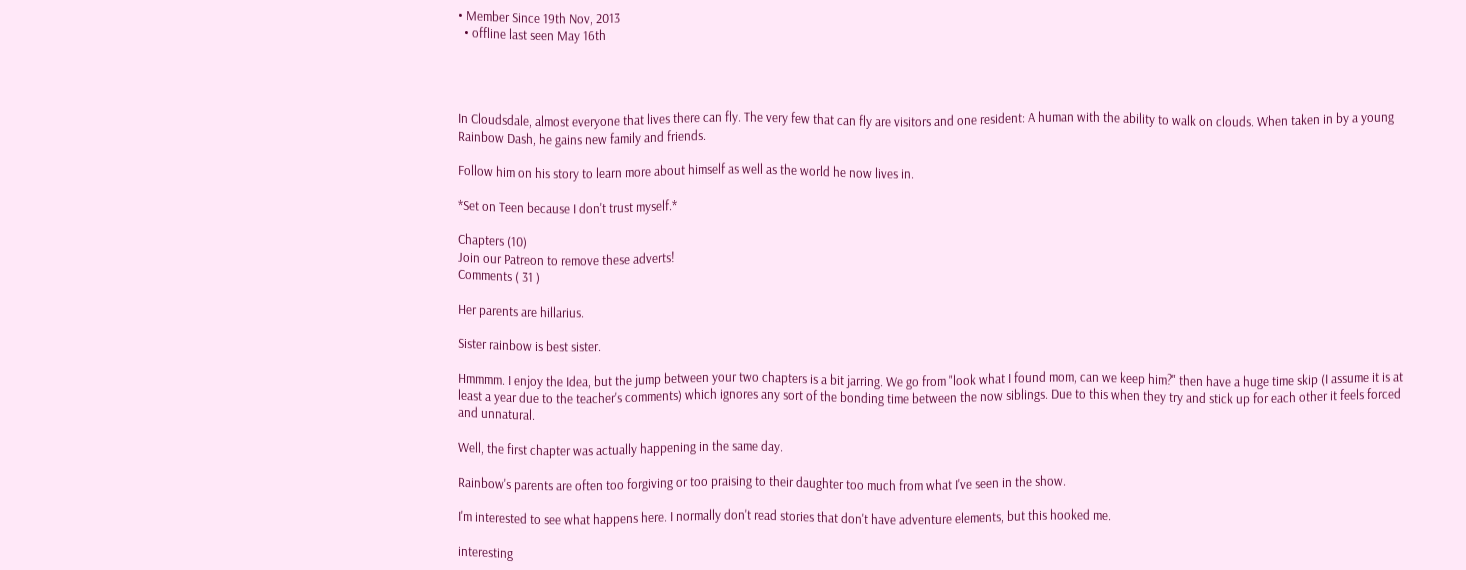• Member Since 19th Nov, 2013
  • offline last seen May 16th




In Cloudsdale, almost everyone that lives there can fly. The very few that can fly are visitors and one resident: A human with the ability to walk on clouds. When taken in by a young Rainbow Dash, he gains new family and friends.

Follow him on his story to learn more about himself as well as the world he now lives in.

*Set on Teen because I don't trust myself.*

Chapters (10)
Join our Patreon to remove these adverts!
Comments ( 31 )

Her parents are hillarius.

Sister rainbow is best sister.

Hmmmm. I enjoy the Idea, but the jump between your two chapters is a bit jarring. We go from "look what I found mom, can we keep him?" then have a huge time skip (I assume it is at least a year due to the teacher's comments) which ignores any sort of the bonding time between the now siblings. Due to this when they try and stick up for each other it feels forced and unnatural.

Well, the first chapter was actually happening in the same day.

Rainbow's parents are often too forgiving or too praising to their daughter too much from what I've seen in the show.

I'm interested to see what happens here. I normally don't read stories that don't have adventure elements, but this hooked me.

interesting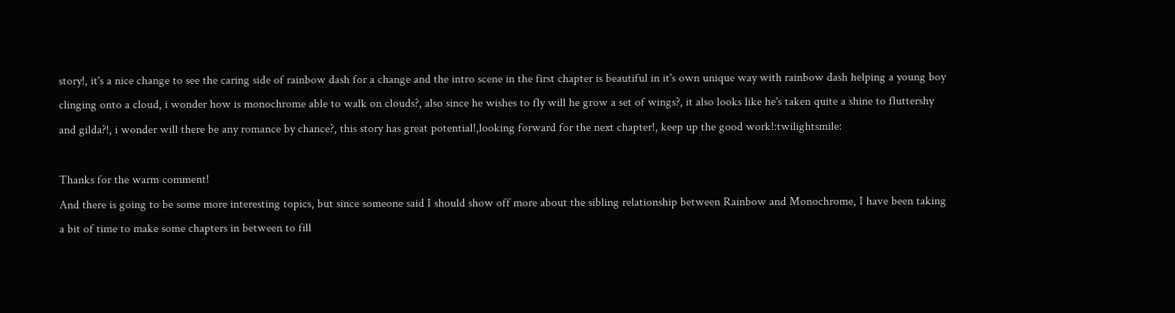story!, it's a nice change to see the caring side of rainbow dash for a change and the intro scene in the first chapter is beautiful in it's own unique way with rainbow dash helping a young boy clinging onto a cloud, i wonder how is monochrome able to walk on clouds?, also since he wishes to fly will he grow a set of wings?, it also looks like he's taken quite a shine to fluttershy and gilda?!, i wonder will there be any romance by chance?, this story has great potential!,looking forward for the next chapter!, keep up the good work!:twilightsmile:

Thanks for the warm comment!
And there is going to be some more interesting topics, but since someone said I should show off more about the sibling relationship between Rainbow and Monochrome, I have been taking a bit of time to make some chapters in between to fill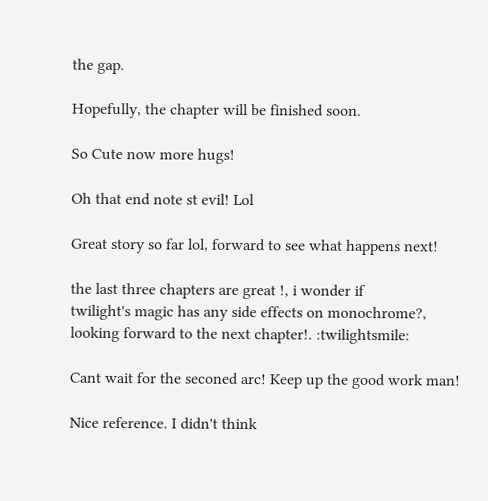the gap.

Hopefully, the chapter will be finished soon.

So Cute now more hugs!

Oh that end note st evil! Lol

Great story so far lol, forward to see what happens next!

the last three chapters are great !, i wonder if
twilight's magic has any side effects on monochrome?,
looking forward to the next chapter!. :twilightsmile:

Cant wait for the seconed arc! Keep up the good work man!

Nice reference. I didn't think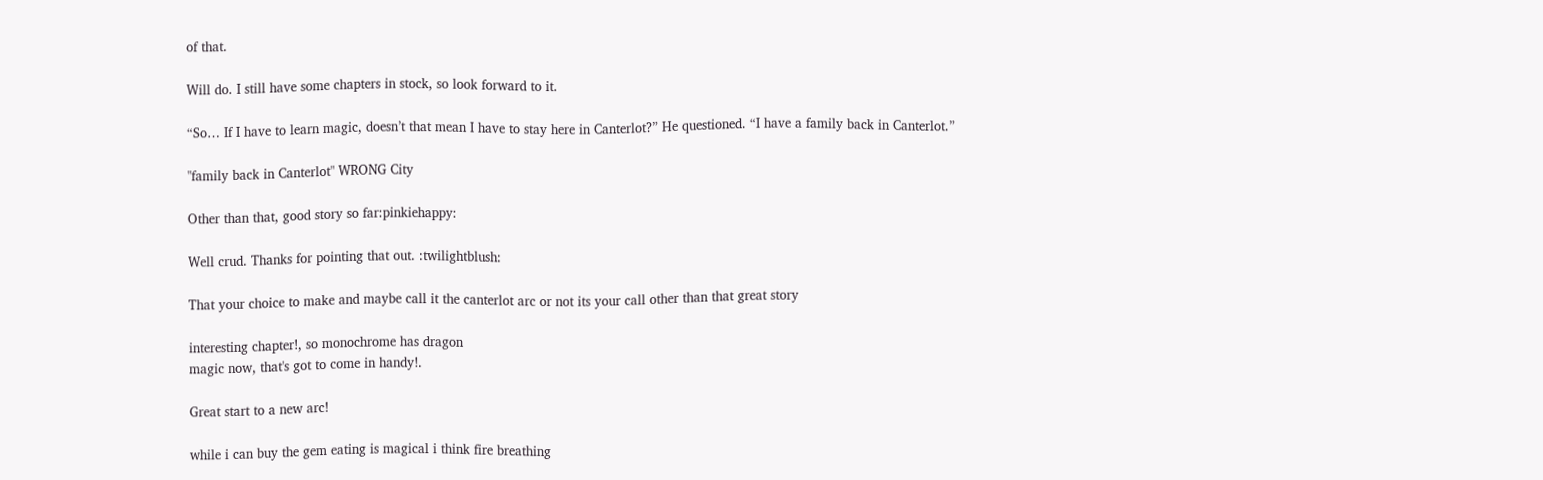of that.

Will do. I still have some chapters in stock, so look forward to it.

“So… If I have to learn magic, doesn’t that mean I have to stay here in Canterlot?” He questioned. “I have a family back in Canterlot.”

"family back in Canterlot" WRONG City

Other than that, good story so far:pinkiehappy:

Well crud. Thanks for pointing that out. :twilightblush:

That your choice to make and maybe call it the canterlot arc or not its your call other than that great story

interesting chapter!, so monochrome has dragon
magic now, that's got to come in handy!.

Great start to a new arc!

while i can buy the gem eating is magical i think fire breathing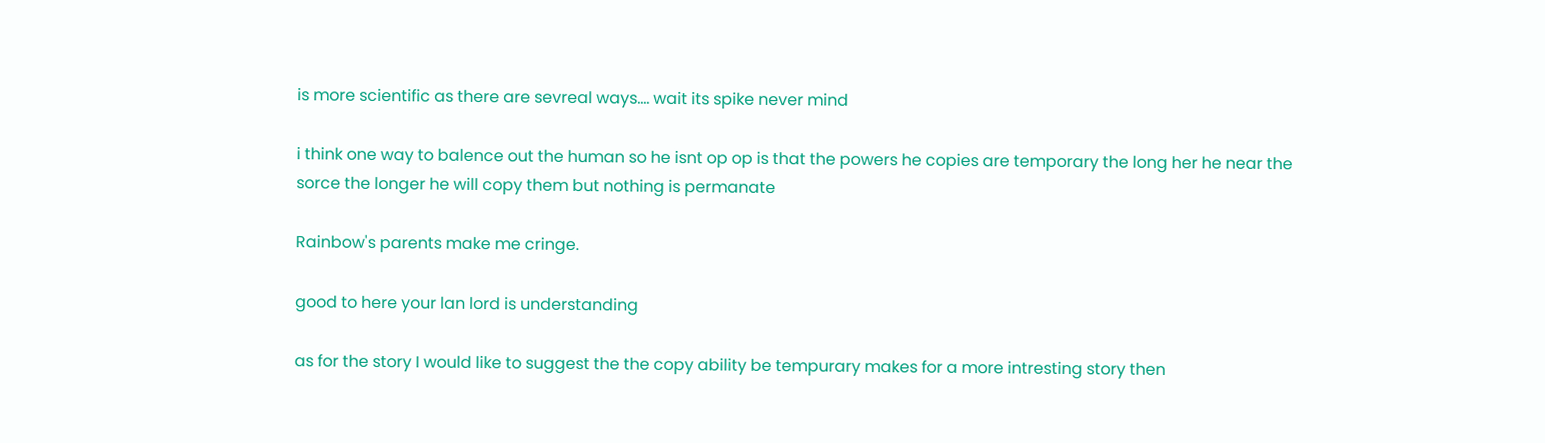is more scientific as there are sevreal ways.... wait its spike never mind

i think one way to balence out the human so he isnt op op is that the powers he copies are temporary the long her he near the sorce the longer he will copy them but nothing is permanate

Rainbow's parents make me cringe.

good to here your lan lord is understanding

as for the story I would like to suggest the the copy ability be tempurary makes for a more intresting story then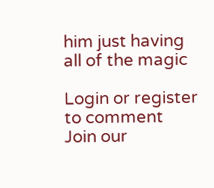him just having all of the magic

Login or register to comment
Join our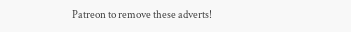Patreon to remove these adverts!